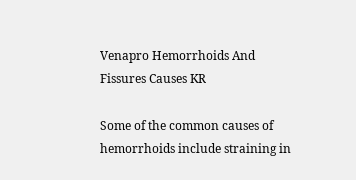Venapro Hemorrhoids And Fissures Causes KR

Some of the common causes of hemorrhoids include straining in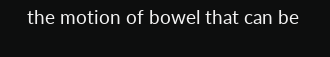the motion of bowel that can be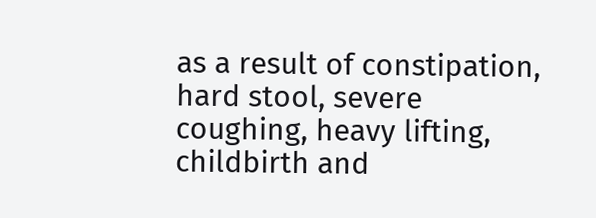as a result of constipation, hard stool, severe coughing, heavy lifting, childbirth and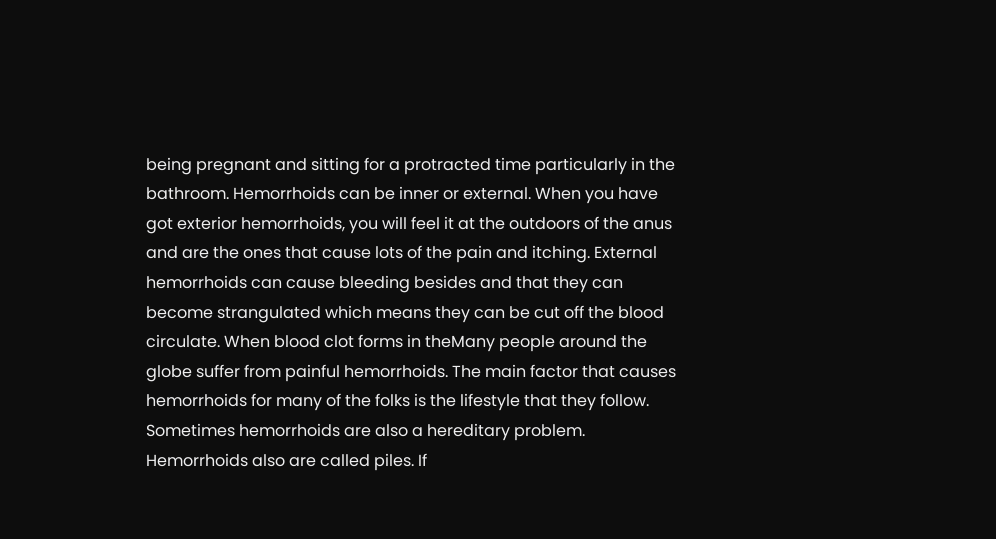being pregnant and sitting for a protracted time particularly in the bathroom. Hemorrhoids can be inner or external. When you have got exterior hemorrhoids, you will feel it at the outdoors of the anus and are the ones that cause lots of the pain and itching. External hemorrhoids can cause bleeding besides and that they can become strangulated which means they can be cut off the blood circulate. When blood clot forms in theMany people around the globe suffer from painful hemorrhoids. The main factor that causes hemorrhoids for many of the folks is the lifestyle that they follow. Sometimes hemorrhoids are also a hereditary problem. Hemorrhoids also are called piles. If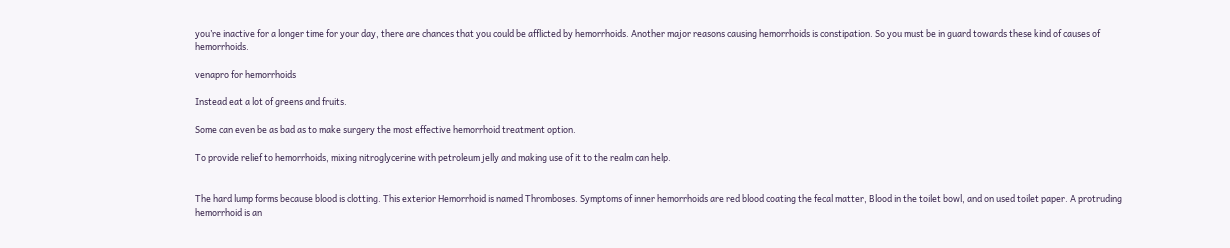you’re inactive for a longer time for your day, there are chances that you could be afflicted by hemorrhoids. Another major reasons causing hemorrhoids is constipation. So you must be in guard towards these kind of causes of hemorrhoids.

venapro for hemorrhoids

Instead eat a lot of greens and fruits.

Some can even be as bad as to make surgery the most effective hemorrhoid treatment option.

To provide relief to hemorrhoids, mixing nitroglycerine with petroleum jelly and making use of it to the realm can help.


The hard lump forms because blood is clotting. This exterior Hemorrhoid is named Thromboses. Symptoms of inner hemorrhoids are red blood coating the fecal matter, Blood in the toilet bowl, and on used toilet paper. A protruding hemorrhoid is an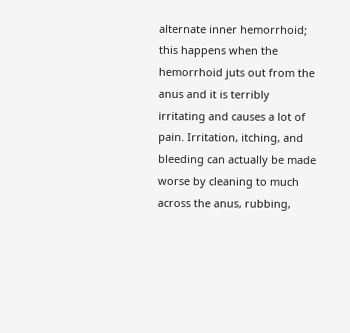alternate inner hemorrhoid; this happens when the hemorrhoid juts out from the anus and it is terribly irritating and causes a lot of pain. Irritation, itching, and bleeding can actually be made worse by cleaning to much across the anus, rubbing,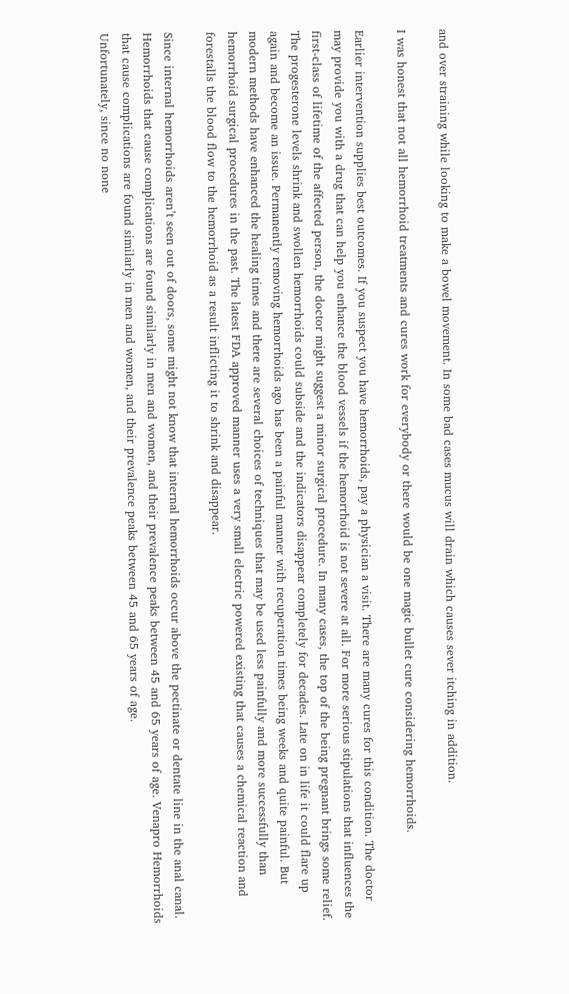and over straining while looking to make a bowel movement. In some bad cases mucus will drain which causes sever itching in addition.

I was honest that not all hemorrhoid treatments and cures work for everybody or there would be one magic bullet cure considering hemorrhoids.

Earlier intervention supplies best outcomes. If you suspect you have hemorrhoids, pay a physician a visit. There are many cures for this condition. The doctor may provide you with a drug that can help you enhance the blood vessels if the hemorrhoid is not severe at all. For more serious stipulations that influences the first-class of lifetime of the affected person, the doctor might suggest a minor surgical procedure. In many cases, the top of the being pregnant brings some relief. The progesterone levels shrink and swollen hemorrhoids could subside and the indicators disappear completely for decades. Late on in life it could flare up again and become an issue. Permanently removing hemorrhoids ago has been a painful manner with recuperation times being weeks and quite painful. But modern methods have enhanced the healing times and there are several choices of techniques that may be used less painfully and more successfully than hemorrhoid surgical procedures in the past. The latest FDA approved manner uses a very small electric powered existing that causes a chemical reaction and forestalls the blood flow to the hemorrhoid as a result inflicting it to shrink and disappear.

Since internal hemorrhoids aren’t seen out of doors, some might not know that internal hemorrhoids occur above the pectinate or dentate line in the anal canal.
Hemorrhoids that cause complications are found similarly in men and women, and their prevalence peaks between 45 and 65 years of age. Venapro Hemorrhoids that cause complications are found similarly in men and women, and their prevalence peaks between 45 and 65 years of age.
Unfortunately, since no none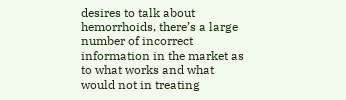desires to talk about hemorrhoids, there’s a large number of incorrect information in the market as to what works and what would not in treating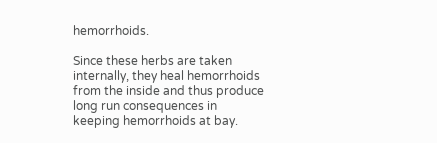hemorrhoids.

Since these herbs are taken internally, they heal hemorrhoids from the inside and thus produce long run consequences in keeping hemorrhoids at bay.